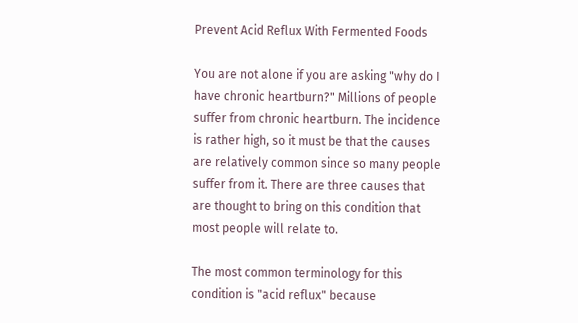Prevent Acid Reflux With Fermented Foods

You are not alone if you are asking "why do I have chronic heartburn?" Millions of people suffer from chronic heartburn. The incidence is rather high, so it must be that the causes are relatively common since so many people suffer from it. There are three causes that are thought to bring on this condition that most people will relate to.

The most common terminology for this condition is "acid reflux" because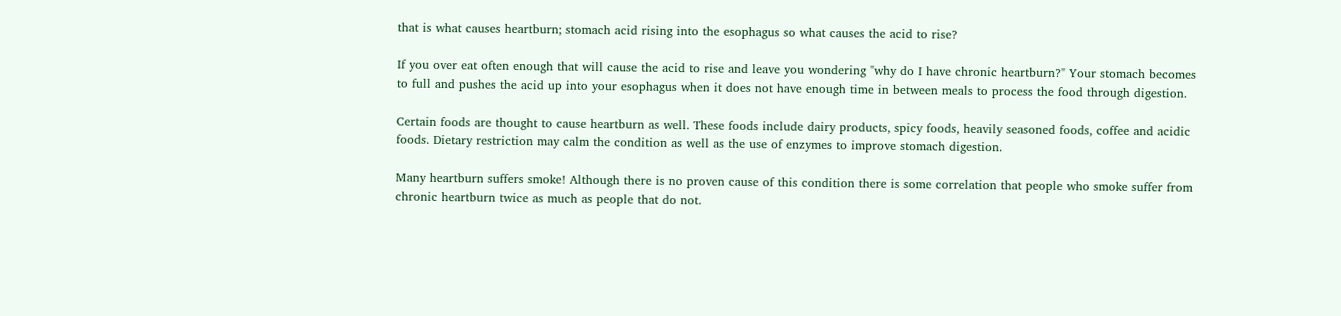that is what causes heartburn; stomach acid rising into the esophagus so what causes the acid to rise?

If you over eat often enough that will cause the acid to rise and leave you wondering "why do I have chronic heartburn?" Your stomach becomes to full and pushes the acid up into your esophagus when it does not have enough time in between meals to process the food through digestion.

Certain foods are thought to cause heartburn as well. These foods include dairy products, spicy foods, heavily seasoned foods, coffee and acidic foods. Dietary restriction may calm the condition as well as the use of enzymes to improve stomach digestion.

Many heartburn suffers smoke! Although there is no proven cause of this condition there is some correlation that people who smoke suffer from chronic heartburn twice as much as people that do not.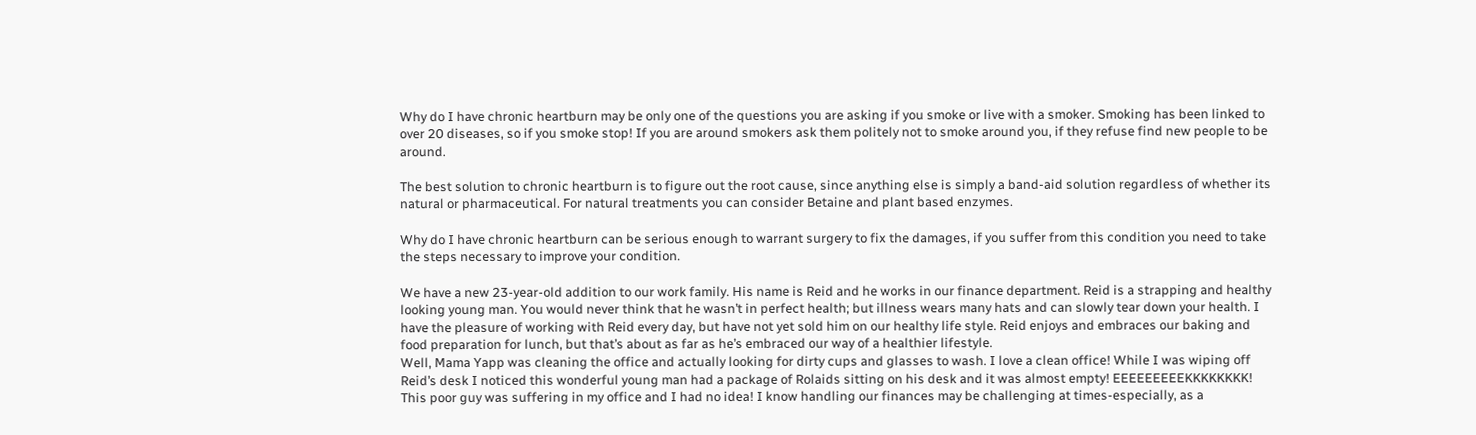Why do I have chronic heartburn may be only one of the questions you are asking if you smoke or live with a smoker. Smoking has been linked to over 20 diseases, so if you smoke stop! If you are around smokers ask them politely not to smoke around you, if they refuse find new people to be around.

The best solution to chronic heartburn is to figure out the root cause, since anything else is simply a band-aid solution regardless of whether its natural or pharmaceutical. For natural treatments you can consider Betaine and plant based enzymes.

Why do I have chronic heartburn can be serious enough to warrant surgery to fix the damages, if you suffer from this condition you need to take the steps necessary to improve your condition.

We have a new 23-year-old addition to our work family. His name is Reid and he works in our finance department. Reid is a strapping and healthy looking young man. You would never think that he wasn’t in perfect health; but illness wears many hats and can slowly tear down your health. I have the pleasure of working with Reid every day, but have not yet sold him on our healthy life style. Reid enjoys and embraces our baking and food preparation for lunch, but that’s about as far as he’s embraced our way of a healthier lifestyle.
Well, Mama Yapp was cleaning the office and actually looking for dirty cups and glasses to wash. I love a clean office! While I was wiping off Reid’s desk I noticed this wonderful young man had a package of Rolaids sitting on his desk and it was almost empty! EEEEEEEEEKKKKKKKK! This poor guy was suffering in my office and I had no idea! I know handling our finances may be challenging at times-especially, as a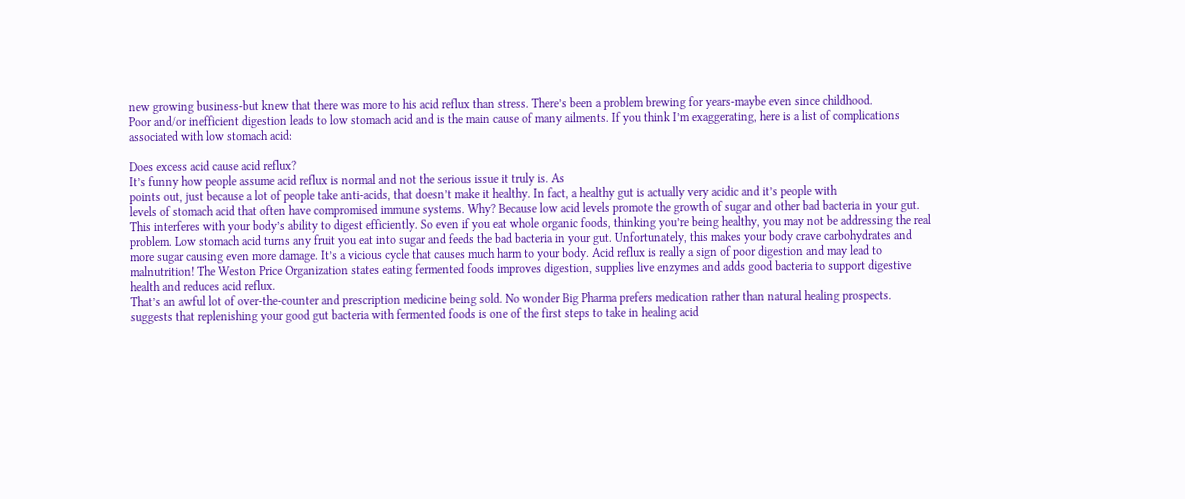new growing business-but knew that there was more to his acid reflux than stress. There’s been a problem brewing for years-maybe even since childhood.
Poor and/or inefficient digestion leads to low stomach acid and is the main cause of many ailments. If you think I’m exaggerating, here is a list of complications associated with low stomach acid:

Does excess acid cause acid reflux?
It’s funny how people assume acid reflux is normal and not the serious issue it truly is. As
points out, just because a lot of people take anti-acids, that doesn’t make it healthy. In fact, a healthy gut is actually very acidic and it’s people with
levels of stomach acid that often have compromised immune systems. Why? Because low acid levels promote the growth of sugar and other bad bacteria in your gut. This interferes with your body’s ability to digest efficiently. So even if you eat whole organic foods, thinking you’re being healthy, you may not be addressing the real problem. Low stomach acid turns any fruit you eat into sugar and feeds the bad bacteria in your gut. Unfortunately, this makes your body crave carbohydrates and more sugar causing even more damage. It’s a vicious cycle that causes much harm to your body. Acid reflux is really a sign of poor digestion and may lead to malnutrition! The Weston Price Organization states eating fermented foods improves digestion, supplies live enzymes and adds good bacteria to support digestive health and reduces acid reflux.
That’s an awful lot of over-the-counter and prescription medicine being sold. No wonder Big Pharma prefers medication rather than natural healing prospects.
suggests that replenishing your good gut bacteria with fermented foods is one of the first steps to take in healing acid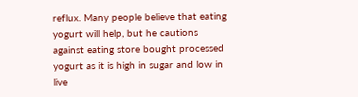reflux. Many people believe that eating yogurt will help, but he cautions against eating store bought processed yogurt as it is high in sugar and low in live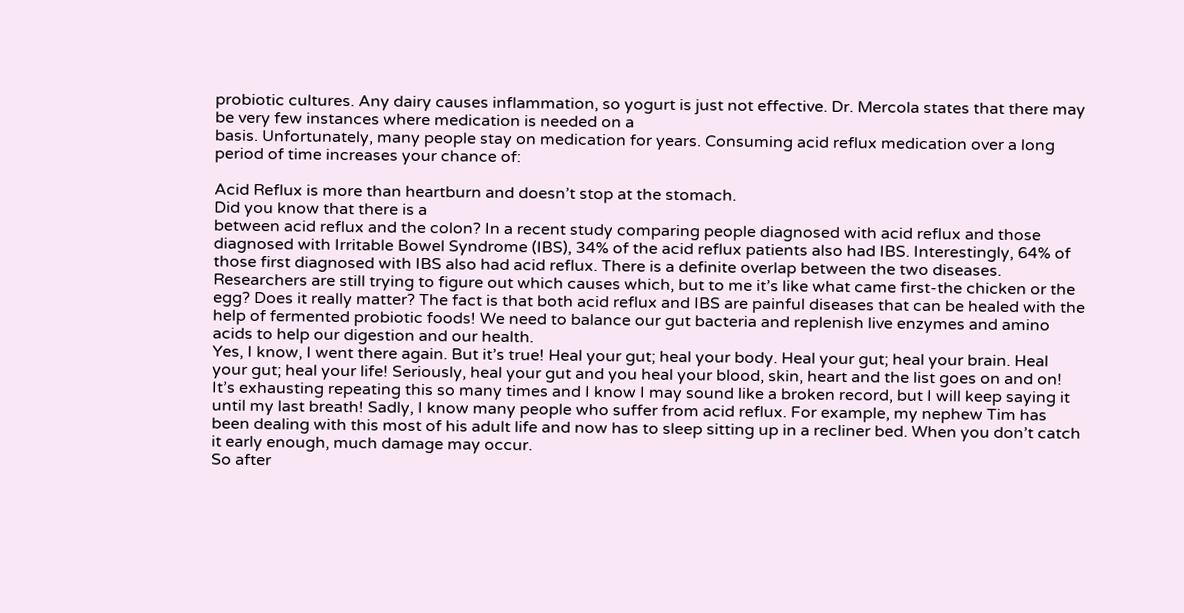probiotic cultures. Any dairy causes inflammation, so yogurt is just not effective. Dr. Mercola states that there may be very few instances where medication is needed on a
basis. Unfortunately, many people stay on medication for years. Consuming acid reflux medication over a long period of time increases your chance of:

Acid Reflux is more than heartburn and doesn’t stop at the stomach.
Did you know that there is a
between acid reflux and the colon? In a recent study comparing people diagnosed with acid reflux and those diagnosed with Irritable Bowel Syndrome (IBS), 34% of the acid reflux patients also had IBS. Interestingly, 64% of those first diagnosed with IBS also had acid reflux. There is a definite overlap between the two diseases. Researchers are still trying to figure out which causes which, but to me it’s like what came first-the chicken or the egg? Does it really matter? The fact is that both acid reflux and IBS are painful diseases that can be healed with the help of fermented probiotic foods! We need to balance our gut bacteria and replenish live enzymes and amino acids to help our digestion and our health.
Yes, I know, I went there again. But it’s true! Heal your gut; heal your body. Heal your gut; heal your brain. Heal your gut; heal your life! Seriously, heal your gut and you heal your blood, skin, heart and the list goes on and on! It’s exhausting repeating this so many times and I know I may sound like a broken record, but I will keep saying it until my last breath! Sadly, I know many people who suffer from acid reflux. For example, my nephew Tim has been dealing with this most of his adult life and now has to sleep sitting up in a recliner bed. When you don’t catch it early enough, much damage may occur.
So after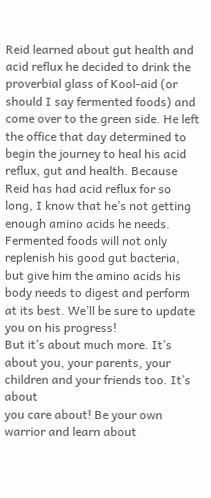Reid learned about gut health and acid reflux he decided to drink the proverbial glass of Kool-aid (or should I say fermented foods) and come over to the green side. He left the office that day determined to begin the journey to heal his acid reflux, gut and health. Because Reid has had acid reflux for so long, I know that he’s not getting enough amino acids he needs. Fermented foods will not only replenish his good gut bacteria, but give him the amino acids his body needs to digest and perform at its best. We’ll be sure to update you on his progress!
But it’s about much more. It’s about you, your parents, your children and your friends too. It’s about
you care about! Be your own warrior and learn about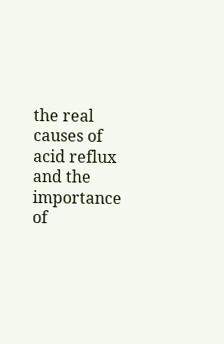the real causes of acid reflux and the importance of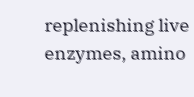replenishing live enzymes, amino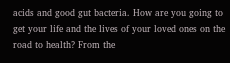acids and good gut bacteria. How are you going to get your life and the lives of your loved ones on the road to health? From the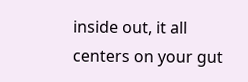inside out, it all centers on your gut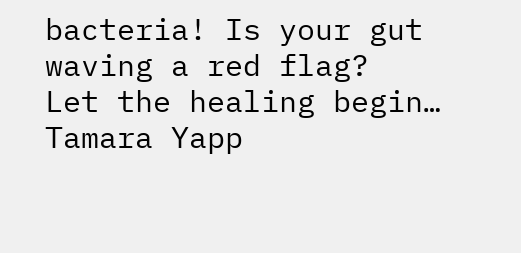bacteria! Is your gut waving a red flag?
Let the healing begin…
Tamara Yapp